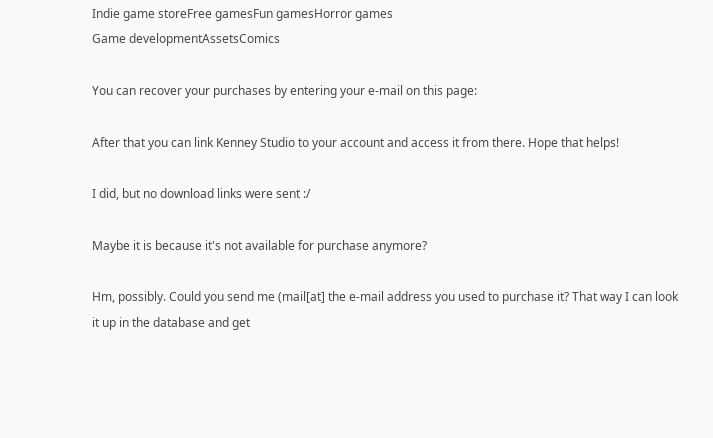Indie game storeFree gamesFun gamesHorror games
Game developmentAssetsComics

You can recover your purchases by entering your e-mail on this page:

After that you can link Kenney Studio to your account and access it from there. Hope that helps!

I did, but no download links were sent :/

Maybe it is because it's not available for purchase anymore?

Hm, possibly. Could you send me (mail[at] the e-mail address you used to purchase it? That way I can look it up in the database and get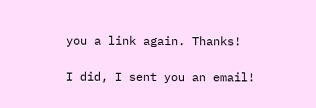you a link again. Thanks!

I did, I sent you an email!